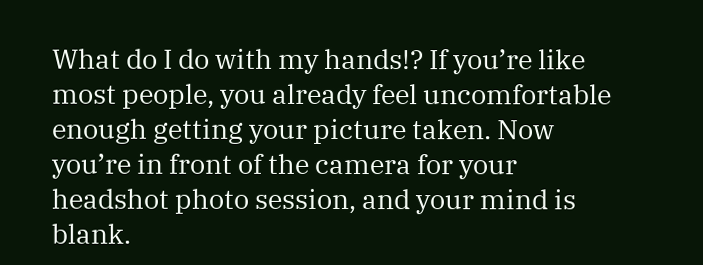What do I do with my hands!? If you’re like most people, you already feel uncomfortable enough getting your picture taken. Now you’re in front of the camera for your headshot photo session, and your mind is blank.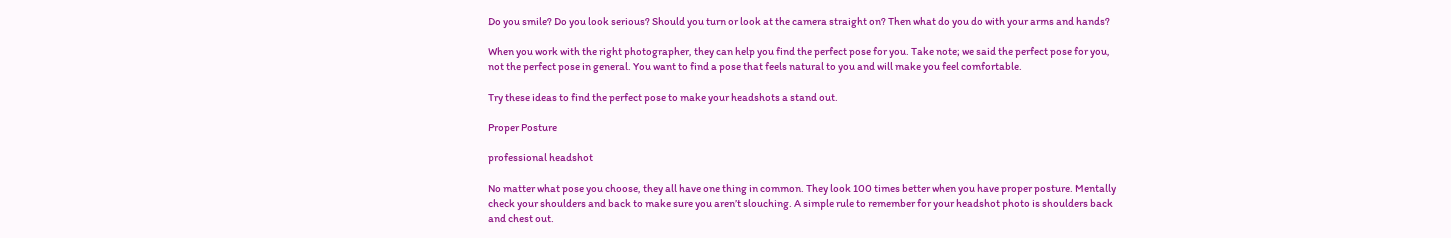Do you smile? Do you look serious? Should you turn or look at the camera straight on? Then what do you do with your arms and hands?

When you work with the right photographer, they can help you find the perfect pose for you. Take note; we said the perfect pose for you, not the perfect pose in general. You want to find a pose that feels natural to you and will make you feel comfortable.

Try these ideas to find the perfect pose to make your headshots a stand out.

Proper Posture

professional headshot

No matter what pose you choose, they all have one thing in common. They look 100 times better when you have proper posture. Mentally check your shoulders and back to make sure you aren’t slouching. A simple rule to remember for your headshot photo is shoulders back and chest out.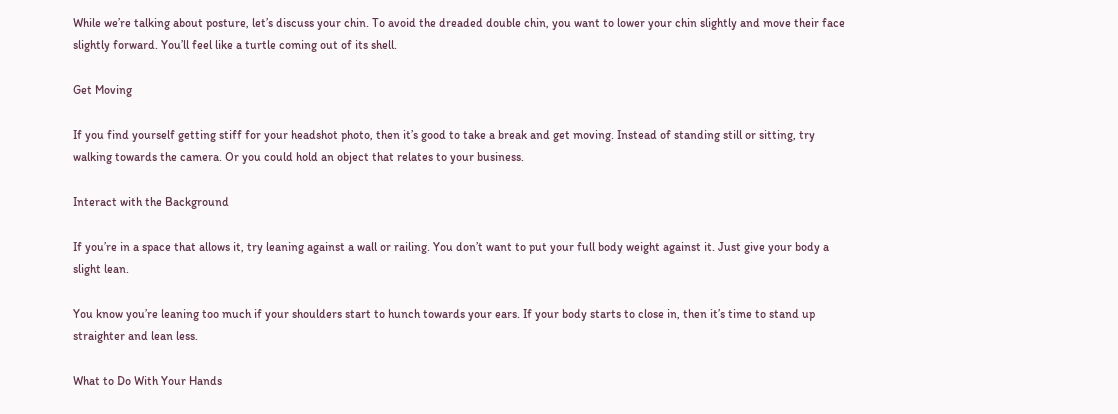While we’re talking about posture, let’s discuss your chin. To avoid the dreaded double chin, you want to lower your chin slightly and move their face slightly forward. You’ll feel like a turtle coming out of its shell.

Get Moving

If you find yourself getting stiff for your headshot photo, then it’s good to take a break and get moving. Instead of standing still or sitting, try walking towards the camera. Or you could hold an object that relates to your business.

Interact with the Background

If you’re in a space that allows it, try leaning against a wall or railing. You don’t want to put your full body weight against it. Just give your body a slight lean.

You know you’re leaning too much if your shoulders start to hunch towards your ears. If your body starts to close in, then it’s time to stand up straighter and lean less.

What to Do With Your Hands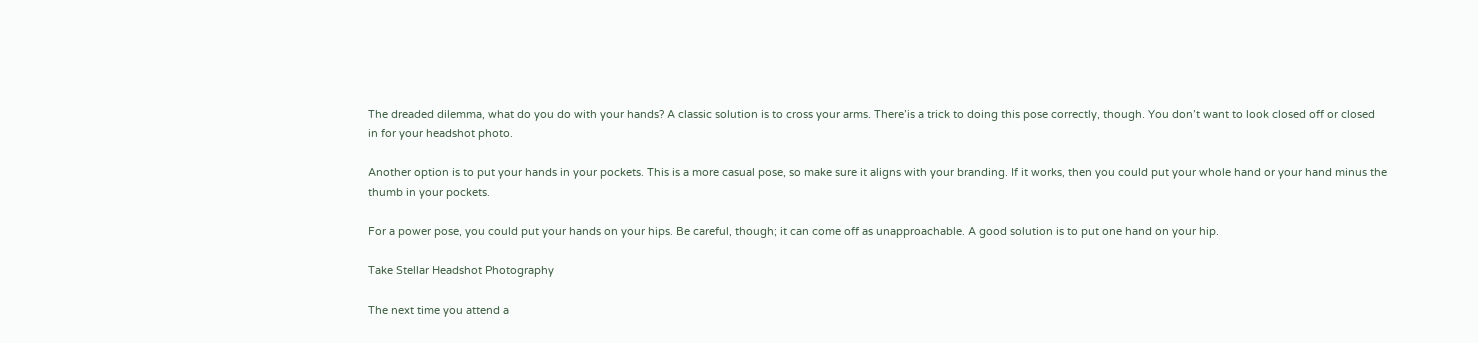The dreaded dilemma, what do you do with your hands? A classic solution is to cross your arms. There’is a trick to doing this pose correctly, though. You don’t want to look closed off or closed in for your headshot photo.

Another option is to put your hands in your pockets. This is a more casual pose, so make sure it aligns with your branding. If it works, then you could put your whole hand or your hand minus the thumb in your pockets.

For a power pose, you could put your hands on your hips. Be careful, though; it can come off as unapproachable. A good solution is to put one hand on your hip.

Take Stellar Headshot Photography

The next time you attend a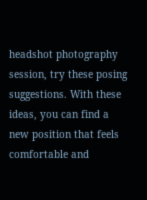headshot photography session, try these posing suggestions. With these ideas, you can find a new position that feels comfortable and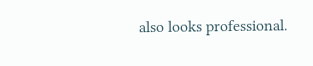also looks professional.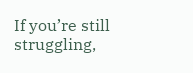If you’re still struggling,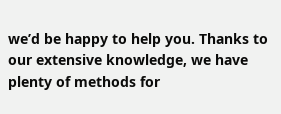we’d be happy to help you. Thanks to our extensive knowledge, we have plenty of methods for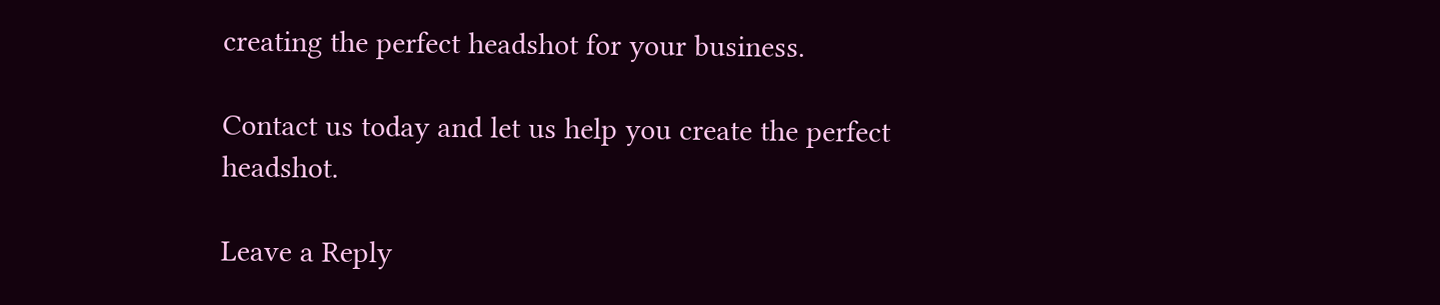creating the perfect headshot for your business.

Contact us today and let us help you create the perfect headshot.

Leave a Reply